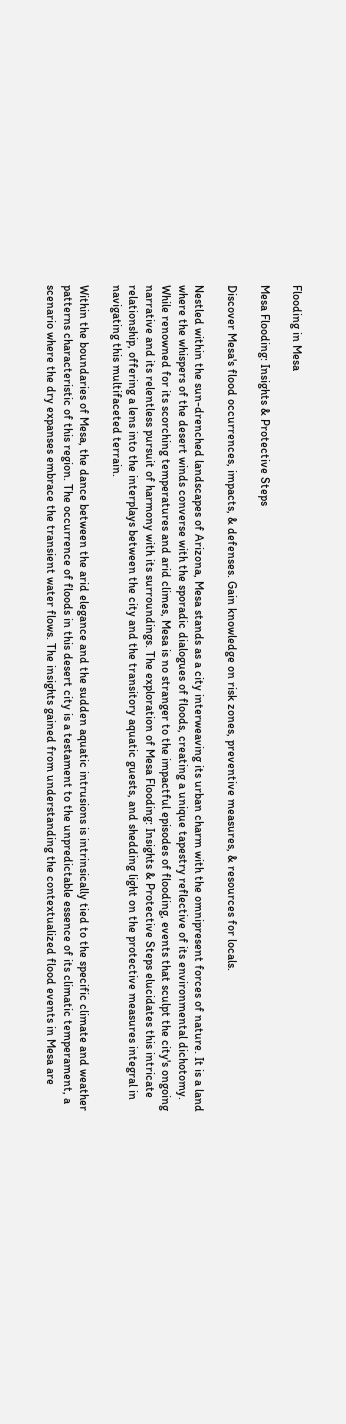Flooding in Mesa

Mesa Flooding: Insights & Protective Steps

Discover Mesa's flood occurrences, impacts, & defenses. Gain knowledge on risk zones, preventive measures, & resources for locals.

Nestled within the sun-drenched landscapes of Arizona, Mesa stands as a city interweaving its urban charm with the omnipresent forces of nature. It is a land where the whispers of the desert winds converse with the sporadic dialogues of floods, creating a unique tapestry reflective of its environmental dichotomy. While renowned for its scorching temperatures and arid climes, Mesa is no stranger to the impactful episodes of flooding, events that sculpt the city's ongoing narrative and its relentless pursuit of harmony with its surroundings. The exploration of Mesa Flooding: Insights & Protective Steps elucidates this intricate relationship, offering a lens into the interplays between the city and the transitory aquatic guests, and shedding light on the protective measures integral in navigating this multifaceted terrain.

Within the boundaries of Mesa, the dance between the arid elegance and the sudden aquatic intrusions is intrinsically tied to the specific climate and weather patterns characteristic of this region. The occurrence of floods in this desert city is a testament to the unpredictable essence of its climatic temperament, a scenario where the dry expanses embrace the transient water flows. The insights gained from understanding the contextualized flood events in Mesa are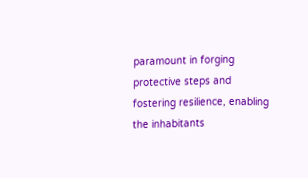paramount in forging protective steps and fostering resilience, enabling the inhabitants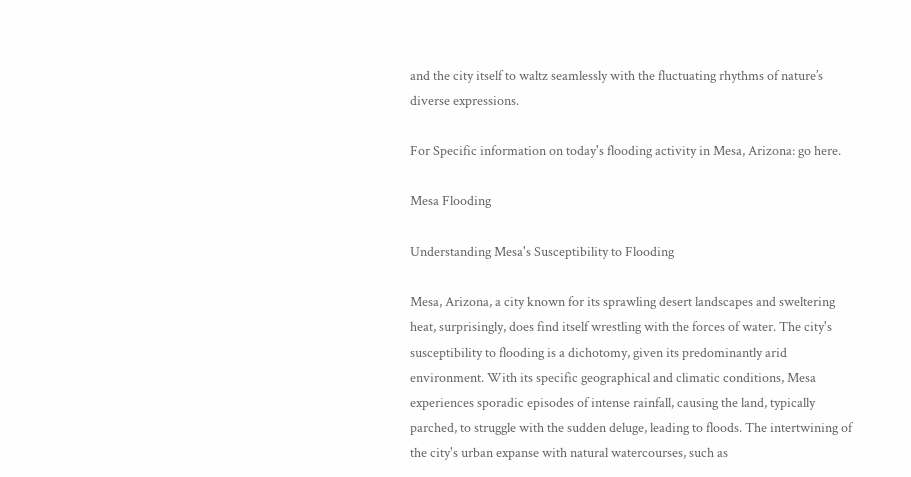and the city itself to waltz seamlessly with the fluctuating rhythms of nature’s diverse expressions.

For Specific information on today's flooding activity in Mesa, Arizona: go here.

Mesa Flooding

Understanding Mesa's Susceptibility to Flooding

Mesa, Arizona, a city known for its sprawling desert landscapes and sweltering heat, surprisingly, does find itself wrestling with the forces of water. The city's susceptibility to flooding is a dichotomy, given its predominantly arid environment. With its specific geographical and climatic conditions, Mesa experiences sporadic episodes of intense rainfall, causing the land, typically parched, to struggle with the sudden deluge, leading to floods. The intertwining of the city's urban expanse with natural watercourses, such as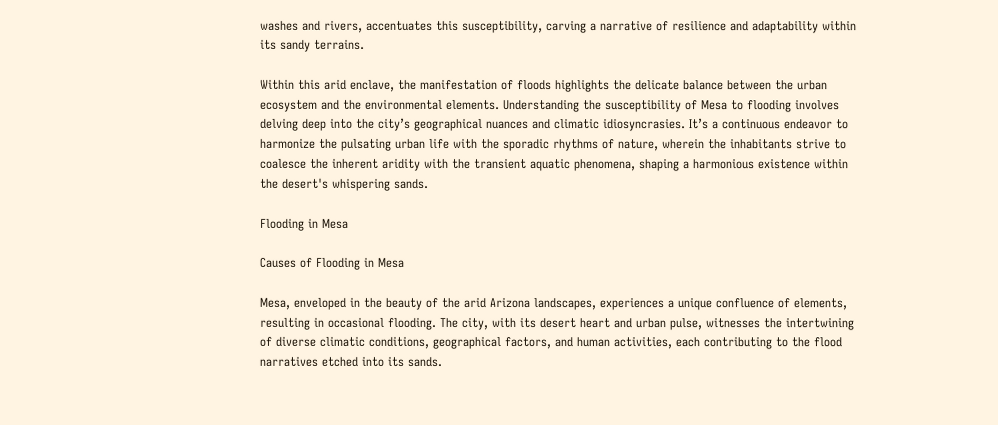washes and rivers, accentuates this susceptibility, carving a narrative of resilience and adaptability within its sandy terrains.

Within this arid enclave, the manifestation of floods highlights the delicate balance between the urban ecosystem and the environmental elements. Understanding the susceptibility of Mesa to flooding involves delving deep into the city’s geographical nuances and climatic idiosyncrasies. It’s a continuous endeavor to harmonize the pulsating urban life with the sporadic rhythms of nature, wherein the inhabitants strive to coalesce the inherent aridity with the transient aquatic phenomena, shaping a harmonious existence within the desert's whispering sands.

Flooding in Mesa

Causes of Flooding in Mesa

Mesa, enveloped in the beauty of the arid Arizona landscapes, experiences a unique confluence of elements, resulting in occasional flooding. The city, with its desert heart and urban pulse, witnesses the intertwining of diverse climatic conditions, geographical factors, and human activities, each contributing to the flood narratives etched into its sands.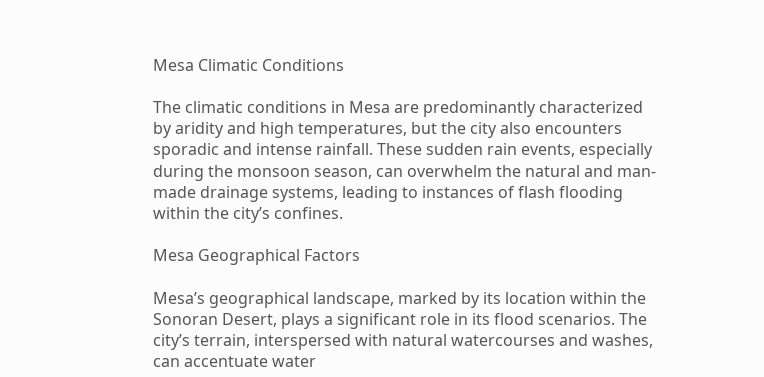Mesa Climatic Conditions

The climatic conditions in Mesa are predominantly characterized by aridity and high temperatures, but the city also encounters sporadic and intense rainfall. These sudden rain events, especially during the monsoon season, can overwhelm the natural and man-made drainage systems, leading to instances of flash flooding within the city’s confines.

Mesa Geographical Factors

Mesa’s geographical landscape, marked by its location within the Sonoran Desert, plays a significant role in its flood scenarios. The city’s terrain, interspersed with natural watercourses and washes, can accentuate water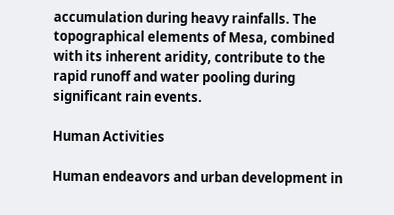accumulation during heavy rainfalls. The topographical elements of Mesa, combined with its inherent aridity, contribute to the rapid runoff and water pooling during significant rain events.

Human Activities

Human endeavors and urban development in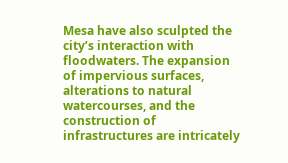Mesa have also sculpted the city’s interaction with floodwaters. The expansion of impervious surfaces, alterations to natural watercourses, and the construction of infrastructures are intricately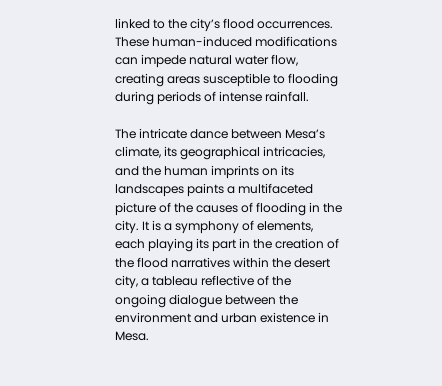linked to the city’s flood occurrences. These human-induced modifications can impede natural water flow, creating areas susceptible to flooding during periods of intense rainfall.

The intricate dance between Mesa’s climate, its geographical intricacies, and the human imprints on its landscapes paints a multifaceted picture of the causes of flooding in the city. It is a symphony of elements, each playing its part in the creation of the flood narratives within the desert city, a tableau reflective of the ongoing dialogue between the environment and urban existence in Mesa.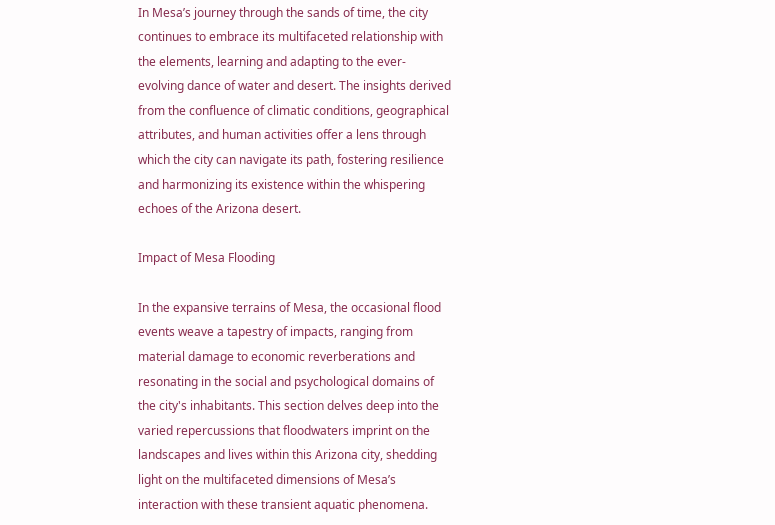In Mesa’s journey through the sands of time, the city continues to embrace its multifaceted relationship with the elements, learning and adapting to the ever-evolving dance of water and desert. The insights derived from the confluence of climatic conditions, geographical attributes, and human activities offer a lens through which the city can navigate its path, fostering resilience and harmonizing its existence within the whispering echoes of the Arizona desert.

Impact of Mesa Flooding

In the expansive terrains of Mesa, the occasional flood events weave a tapestry of impacts, ranging from material damage to economic reverberations and resonating in the social and psychological domains of the city's inhabitants. This section delves deep into the varied repercussions that floodwaters imprint on the landscapes and lives within this Arizona city, shedding light on the multifaceted dimensions of Mesa’s interaction with these transient aquatic phenomena.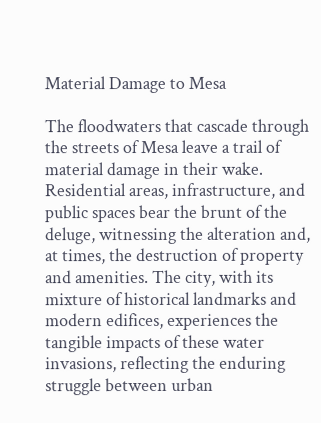Material Damage to Mesa

The floodwaters that cascade through the streets of Mesa leave a trail of material damage in their wake. Residential areas, infrastructure, and public spaces bear the brunt of the deluge, witnessing the alteration and, at times, the destruction of property and amenities. The city, with its mixture of historical landmarks and modern edifices, experiences the tangible impacts of these water invasions, reflecting the enduring struggle between urban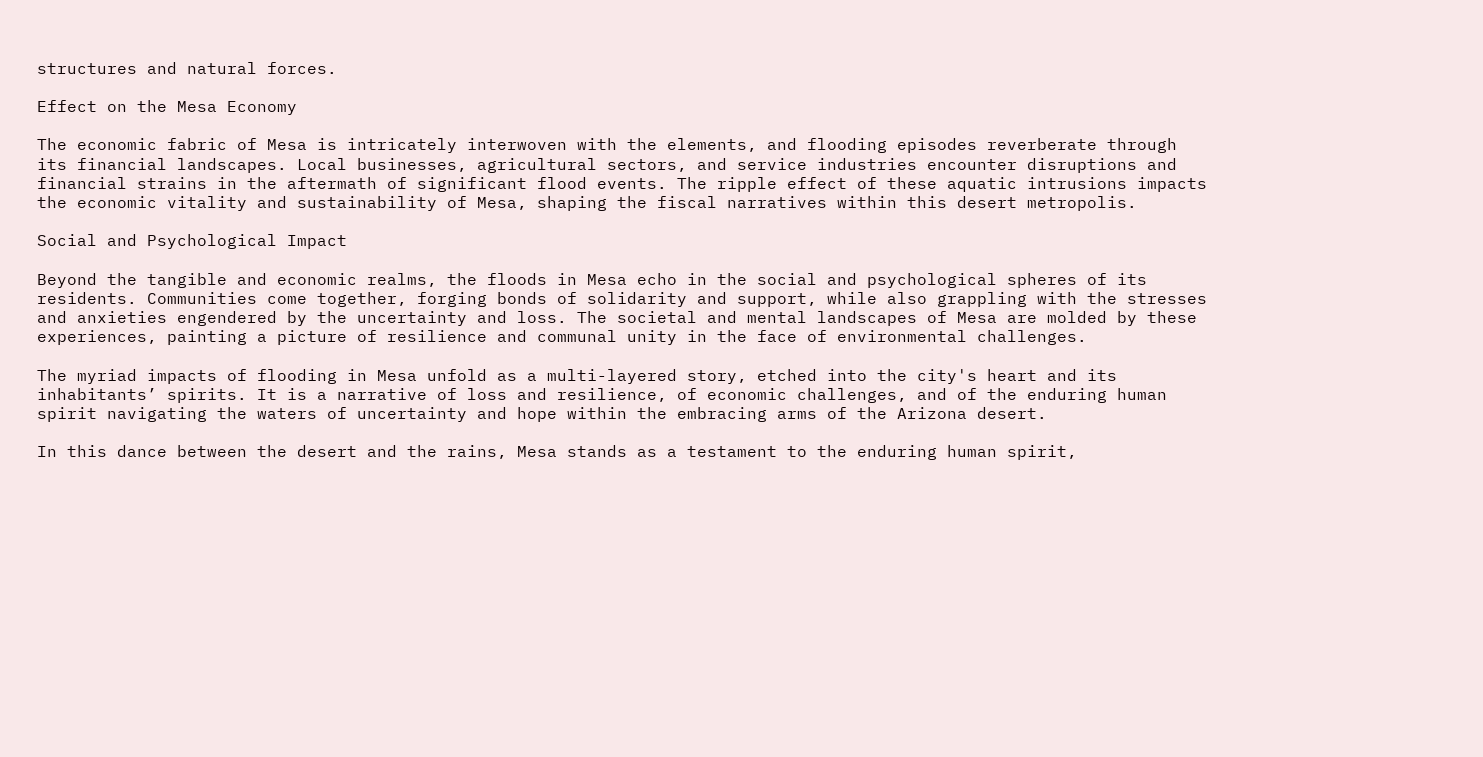structures and natural forces.

Effect on the Mesa Economy

The economic fabric of Mesa is intricately interwoven with the elements, and flooding episodes reverberate through its financial landscapes. Local businesses, agricultural sectors, and service industries encounter disruptions and financial strains in the aftermath of significant flood events. The ripple effect of these aquatic intrusions impacts the economic vitality and sustainability of Mesa, shaping the fiscal narratives within this desert metropolis.

Social and Psychological Impact

Beyond the tangible and economic realms, the floods in Mesa echo in the social and psychological spheres of its residents. Communities come together, forging bonds of solidarity and support, while also grappling with the stresses and anxieties engendered by the uncertainty and loss. The societal and mental landscapes of Mesa are molded by these experiences, painting a picture of resilience and communal unity in the face of environmental challenges.

The myriad impacts of flooding in Mesa unfold as a multi-layered story, etched into the city's heart and its inhabitants’ spirits. It is a narrative of loss and resilience, of economic challenges, and of the enduring human spirit navigating the waters of uncertainty and hope within the embracing arms of the Arizona desert.

In this dance between the desert and the rains, Mesa stands as a testament to the enduring human spirit,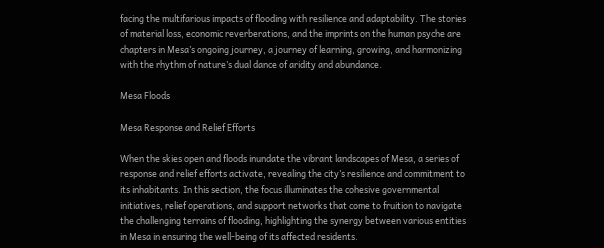facing the multifarious impacts of flooding with resilience and adaptability. The stories of material loss, economic reverberations, and the imprints on the human psyche are chapters in Mesa’s ongoing journey, a journey of learning, growing, and harmonizing with the rhythm of nature’s dual dance of aridity and abundance.

Mesa Floods

Mesa Response and Relief Efforts

When the skies open and floods inundate the vibrant landscapes of Mesa, a series of response and relief efforts activate, revealing the city’s resilience and commitment to its inhabitants. In this section, the focus illuminates the cohesive governmental initiatives, relief operations, and support networks that come to fruition to navigate the challenging terrains of flooding, highlighting the synergy between various entities in Mesa in ensuring the well-being of its affected residents.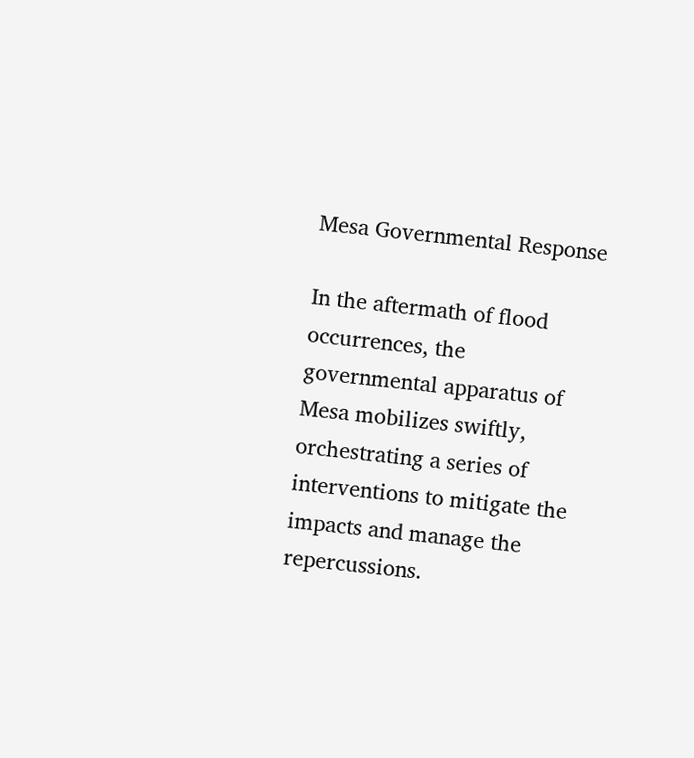Mesa Governmental Response

In the aftermath of flood occurrences, the governmental apparatus of Mesa mobilizes swiftly, orchestrating a series of interventions to mitigate the impacts and manage the repercussions.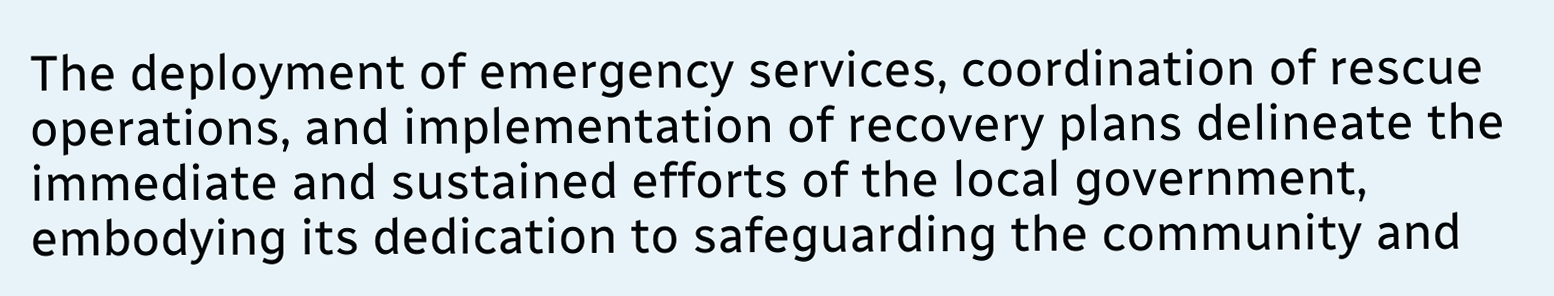The deployment of emergency services, coordination of rescue operations, and implementation of recovery plans delineate the immediate and sustained efforts of the local government, embodying its dedication to safeguarding the community and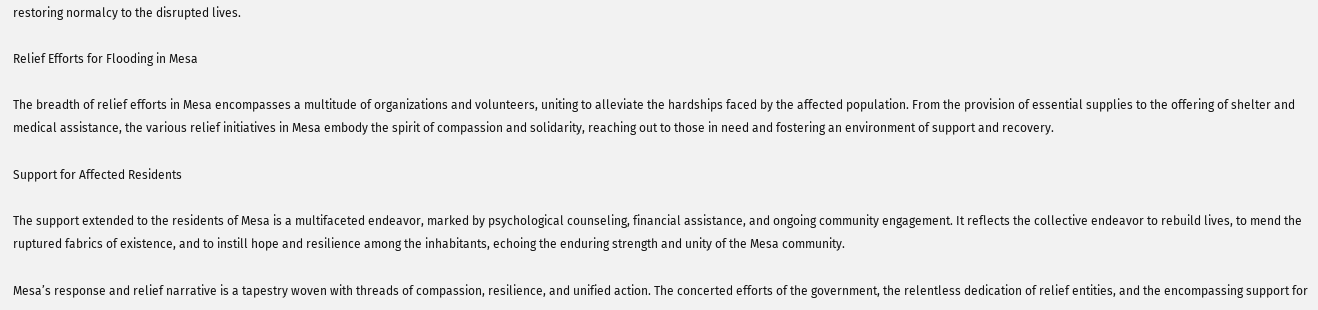restoring normalcy to the disrupted lives.

Relief Efforts for Flooding in Mesa

The breadth of relief efforts in Mesa encompasses a multitude of organizations and volunteers, uniting to alleviate the hardships faced by the affected population. From the provision of essential supplies to the offering of shelter and medical assistance, the various relief initiatives in Mesa embody the spirit of compassion and solidarity, reaching out to those in need and fostering an environment of support and recovery.

Support for Affected Residents

The support extended to the residents of Mesa is a multifaceted endeavor, marked by psychological counseling, financial assistance, and ongoing community engagement. It reflects the collective endeavor to rebuild lives, to mend the ruptured fabrics of existence, and to instill hope and resilience among the inhabitants, echoing the enduring strength and unity of the Mesa community.

Mesa’s response and relief narrative is a tapestry woven with threads of compassion, resilience, and unified action. The concerted efforts of the government, the relentless dedication of relief entities, and the encompassing support for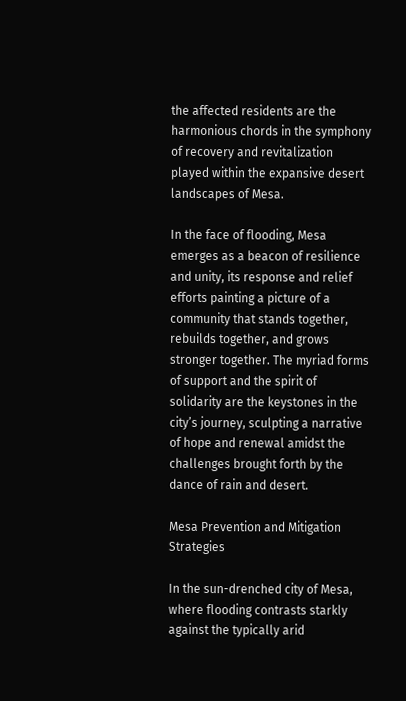the affected residents are the harmonious chords in the symphony of recovery and revitalization played within the expansive desert landscapes of Mesa.

In the face of flooding, Mesa emerges as a beacon of resilience and unity, its response and relief efforts painting a picture of a community that stands together, rebuilds together, and grows stronger together. The myriad forms of support and the spirit of solidarity are the keystones in the city’s journey, sculpting a narrative of hope and renewal amidst the challenges brought forth by the dance of rain and desert.

Mesa Prevention and Mitigation Strategies

In the sun-drenched city of Mesa, where flooding contrasts starkly against the typically arid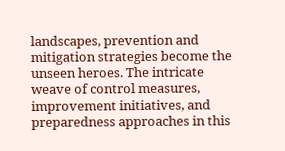landscapes, prevention and mitigation strategies become the unseen heroes. The intricate weave of control measures, improvement initiatives, and preparedness approaches in this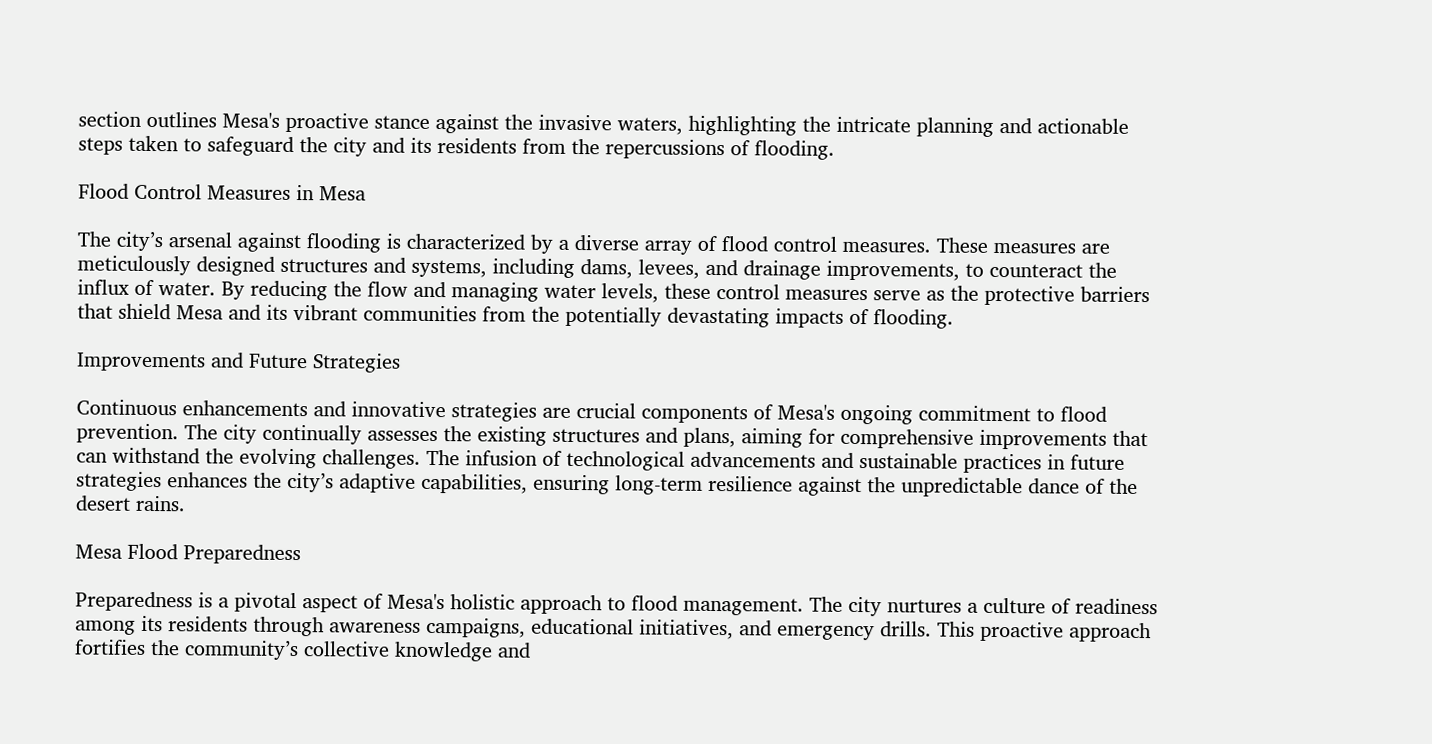section outlines Mesa's proactive stance against the invasive waters, highlighting the intricate planning and actionable steps taken to safeguard the city and its residents from the repercussions of flooding.

Flood Control Measures in Mesa

The city’s arsenal against flooding is characterized by a diverse array of flood control measures. These measures are meticulously designed structures and systems, including dams, levees, and drainage improvements, to counteract the influx of water. By reducing the flow and managing water levels, these control measures serve as the protective barriers that shield Mesa and its vibrant communities from the potentially devastating impacts of flooding.

Improvements and Future Strategies

Continuous enhancements and innovative strategies are crucial components of Mesa's ongoing commitment to flood prevention. The city continually assesses the existing structures and plans, aiming for comprehensive improvements that can withstand the evolving challenges. The infusion of technological advancements and sustainable practices in future strategies enhances the city’s adaptive capabilities, ensuring long-term resilience against the unpredictable dance of the desert rains.

Mesa Flood Preparedness

Preparedness is a pivotal aspect of Mesa's holistic approach to flood management. The city nurtures a culture of readiness among its residents through awareness campaigns, educational initiatives, and emergency drills. This proactive approach fortifies the community’s collective knowledge and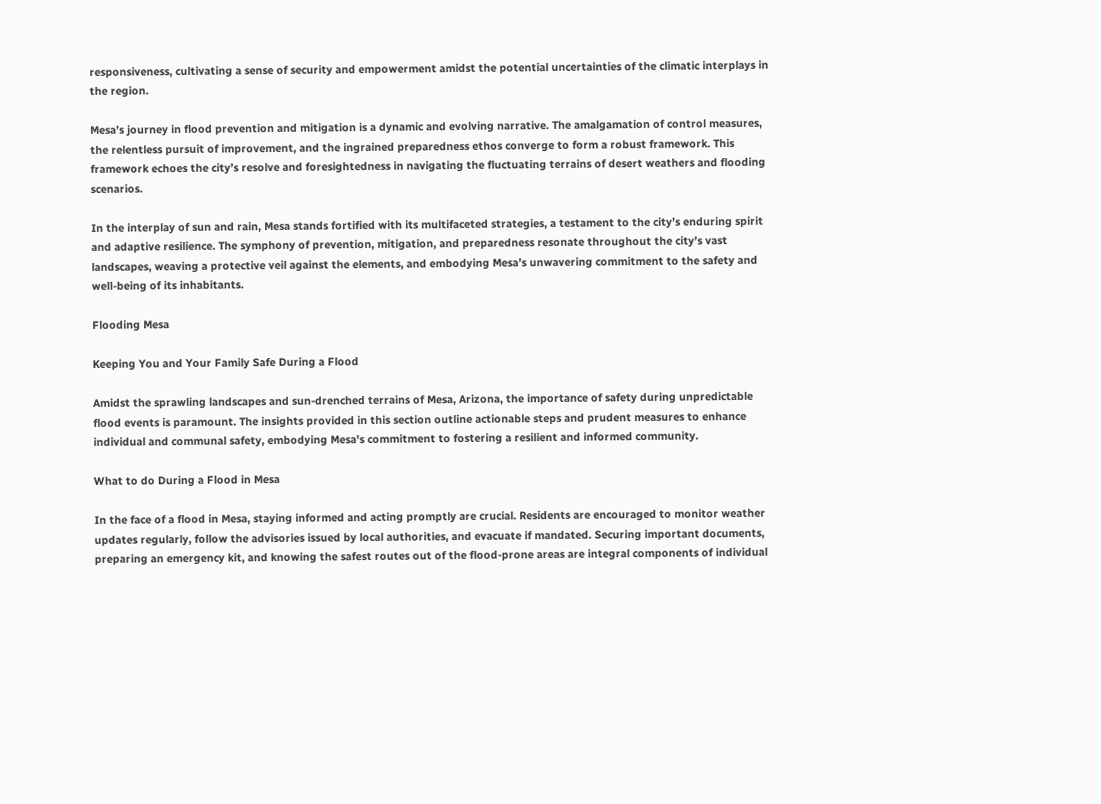responsiveness, cultivating a sense of security and empowerment amidst the potential uncertainties of the climatic interplays in the region.

Mesa’s journey in flood prevention and mitigation is a dynamic and evolving narrative. The amalgamation of control measures, the relentless pursuit of improvement, and the ingrained preparedness ethos converge to form a robust framework. This framework echoes the city’s resolve and foresightedness in navigating the fluctuating terrains of desert weathers and flooding scenarios.

In the interplay of sun and rain, Mesa stands fortified with its multifaceted strategies, a testament to the city’s enduring spirit and adaptive resilience. The symphony of prevention, mitigation, and preparedness resonate throughout the city’s vast landscapes, weaving a protective veil against the elements, and embodying Mesa’s unwavering commitment to the safety and well-being of its inhabitants.

Flooding Mesa

Keeping You and Your Family Safe During a Flood

Amidst the sprawling landscapes and sun-drenched terrains of Mesa, Arizona, the importance of safety during unpredictable flood events is paramount. The insights provided in this section outline actionable steps and prudent measures to enhance individual and communal safety, embodying Mesa's commitment to fostering a resilient and informed community.

What to do During a Flood in Mesa

In the face of a flood in Mesa, staying informed and acting promptly are crucial. Residents are encouraged to monitor weather updates regularly, follow the advisories issued by local authorities, and evacuate if mandated. Securing important documents, preparing an emergency kit, and knowing the safest routes out of the flood-prone areas are integral components of individual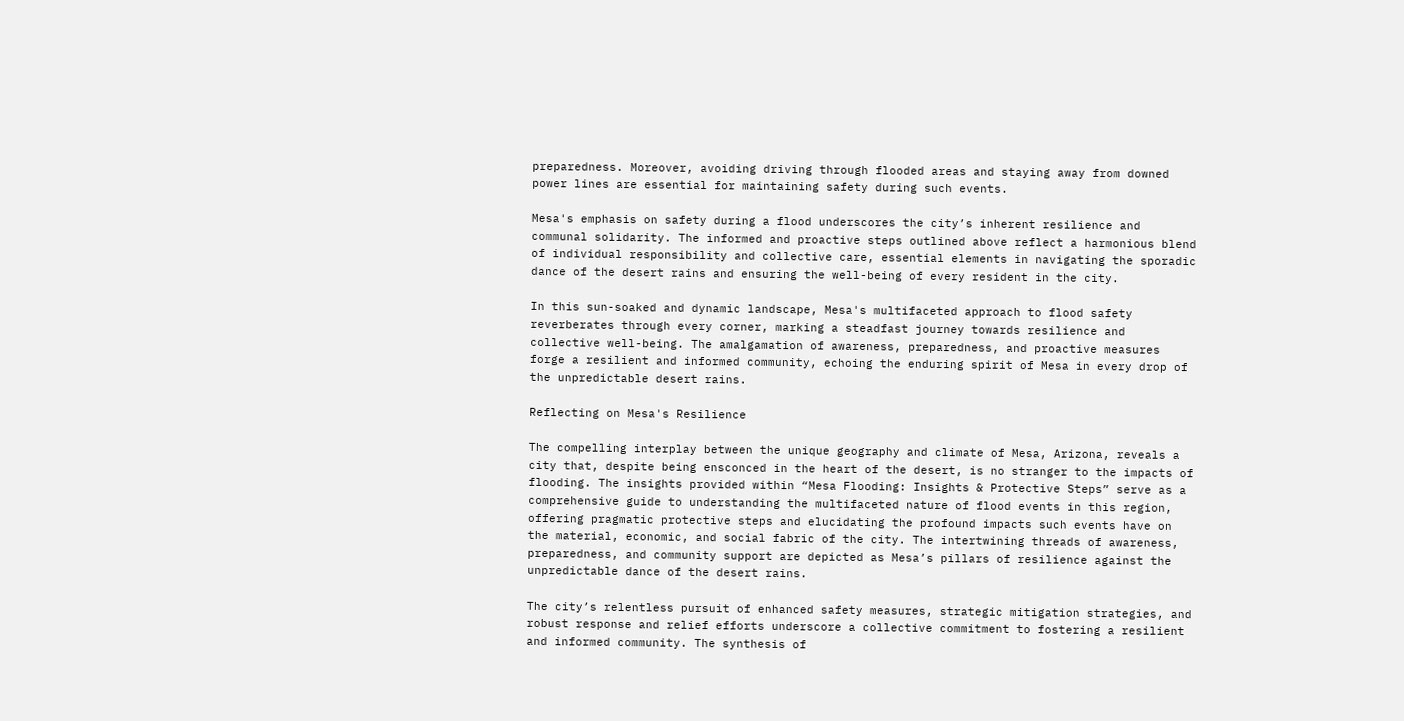preparedness. Moreover, avoiding driving through flooded areas and staying away from downed power lines are essential for maintaining safety during such events.

Mesa's emphasis on safety during a flood underscores the city’s inherent resilience and communal solidarity. The informed and proactive steps outlined above reflect a harmonious blend of individual responsibility and collective care, essential elements in navigating the sporadic dance of the desert rains and ensuring the well-being of every resident in the city.

In this sun-soaked and dynamic landscape, Mesa's multifaceted approach to flood safety reverberates through every corner, marking a steadfast journey towards resilience and collective well-being. The amalgamation of awareness, preparedness, and proactive measures forge a resilient and informed community, echoing the enduring spirit of Mesa in every drop of the unpredictable desert rains.

Reflecting on Mesa's Resilience

The compelling interplay between the unique geography and climate of Mesa, Arizona, reveals a city that, despite being ensconced in the heart of the desert, is no stranger to the impacts of flooding. The insights provided within “Mesa Flooding: Insights & Protective Steps” serve as a comprehensive guide to understanding the multifaceted nature of flood events in this region, offering pragmatic protective steps and elucidating the profound impacts such events have on the material, economic, and social fabric of the city. The intertwining threads of awareness, preparedness, and community support are depicted as Mesa’s pillars of resilience against the unpredictable dance of the desert rains.

The city’s relentless pursuit of enhanced safety measures, strategic mitigation strategies, and robust response and relief efforts underscore a collective commitment to fostering a resilient and informed community. The synthesis of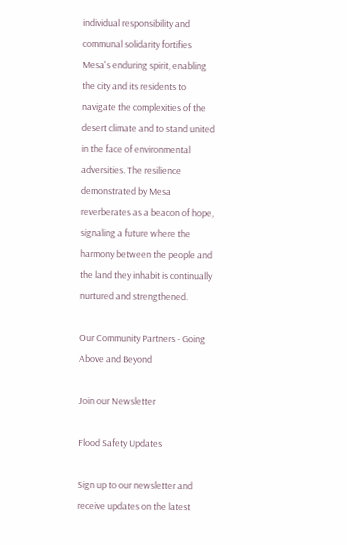individual responsibility and communal solidarity fortifies Mesa's enduring spirit, enabling the city and its residents to navigate the complexities of the desert climate and to stand united in the face of environmental adversities. The resilience demonstrated by Mesa reverberates as a beacon of hope, signaling a future where the harmony between the people and the land they inhabit is continually nurtured and strengthened.

Our Community Partners - Going Above and Beyond

Join our Newsletter

Flood Safety Updates

Sign up to our newsletter and receive updates on the latest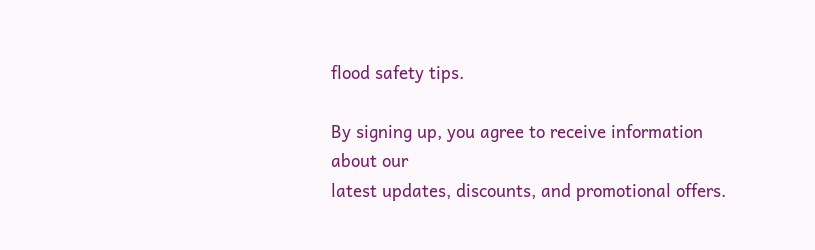flood safety tips.

By signing up, you agree to receive information about our
latest updates, discounts, and promotional offers.